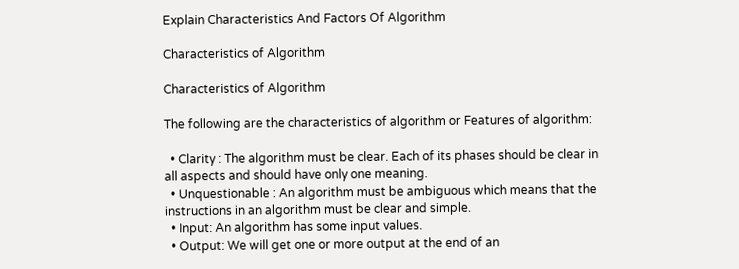Explain Characteristics And Factors Of Algorithm

Characteristics of Algorithm

Characteristics of Algorithm

The following are the characteristics of algorithm or Features of algorithm:

  • Clarity : The algorithm must be clear. Each of its phases should be clear in all aspects and should have only one meaning.
  • Unquestionable : An algorithm must be ambiguous which means that the instructions in an algorithm must be clear and simple.
  • Input: An algorithm has some input values.
  • Output: We will get one or more output at the end of an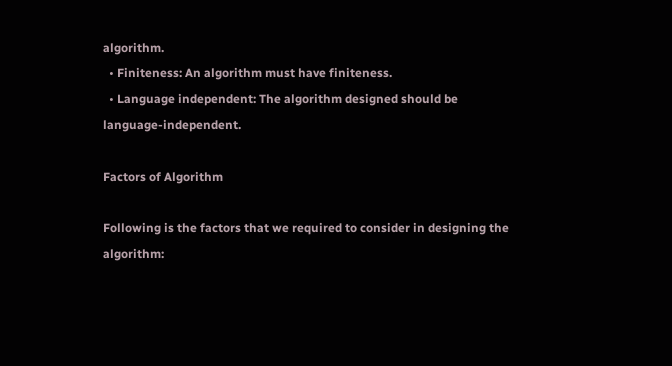algorithm.
  • Finiteness: An algorithm must have finiteness.
  • Language independent: The algorithm designed should be language-independent.

Factors of Algorithm

Following is the factors that we required to consider in designing the algorithm: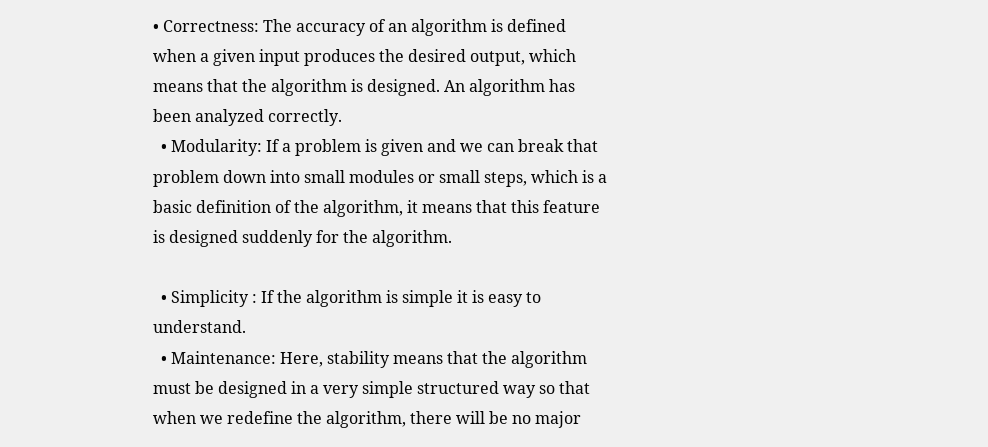• Correctness: The accuracy of an algorithm is defined when a given input produces the desired output, which means that the algorithm is designed. An algorithm has been analyzed correctly.
  • Modularity: If a problem is given and we can break that problem down into small modules or small steps, which is a basic definition of the algorithm, it means that this feature is designed suddenly for the algorithm.

  • Simplicity : If the algorithm is simple it is easy to understand.
  • Maintenance: Here, stability means that the algorithm must be designed in a very simple structured way so that when we redefine the algorithm, there will be no major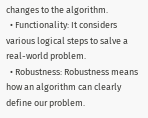changes to the algorithm.
  • Functionality: It considers various logical steps to salve a real-world problem.
  • Robustness: Robustness means how an algorithm can clearly define our problem.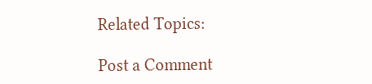Related Topics:

Post a Comment